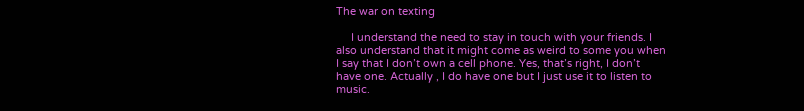The war on texting

     I understand the need to stay in touch with your friends. I also understand that it might come as weird to some you when I say that I don’t own a cell phone. Yes, that’s right, I don’t have one. Actually , I do have one but I just use it to listen to music.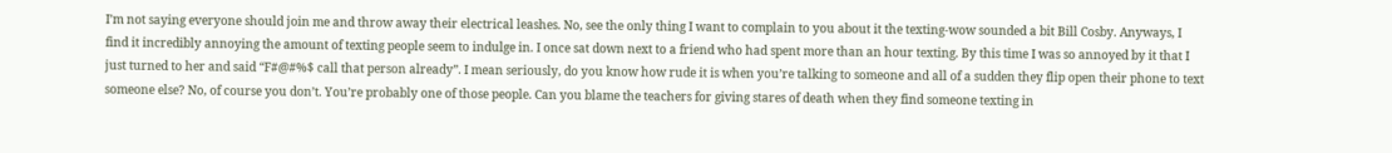I’m not saying everyone should join me and throw away their electrical leashes. No, see the only thing I want to complain to you about it the texting-wow sounded a bit Bill Cosby. Anyways, I find it incredibly annoying the amount of texting people seem to indulge in. I once sat down next to a friend who had spent more than an hour texting. By this time I was so annoyed by it that I just turned to her and said “F#@#%$ call that person already”. I mean seriously, do you know how rude it is when you’re talking to someone and all of a sudden they flip open their phone to text someone else? No, of course you don’t. You’re probably one of those people. Can you blame the teachers for giving stares of death when they find someone texting in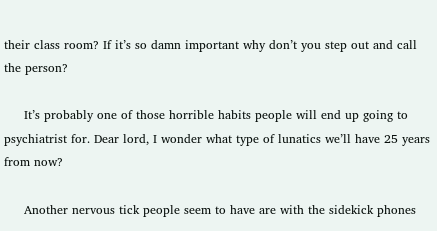their class room? If it’s so damn important why don’t you step out and call the person?

     It’s probably one of those horrible habits people will end up going to psychiatrist for. Dear lord, I wonder what type of lunatics we’ll have 25 years from now?

     Another nervous tick people seem to have are with the sidekick phones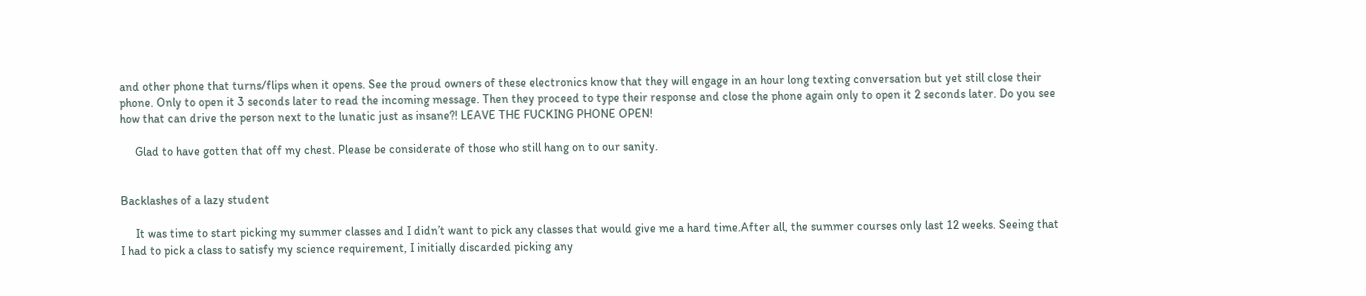and other phone that turns/flips when it opens. See the proud owners of these electronics know that they will engage in an hour long texting conversation but yet still close their phone. Only to open it 3 seconds later to read the incoming message. Then they proceed to type their response and close the phone again only to open it 2 seconds later. Do you see how that can drive the person next to the lunatic just as insane?! LEAVE THE FUCKING PHONE OPEN!

     Glad to have gotten that off my chest. Please be considerate of those who still hang on to our sanity.


Backlashes of a lazy student

     It was time to start picking my summer classes and I didn’t want to pick any classes that would give me a hard time.After all, the summer courses only last 12 weeks. Seeing that I had to pick a class to satisfy my science requirement, I initially discarded picking any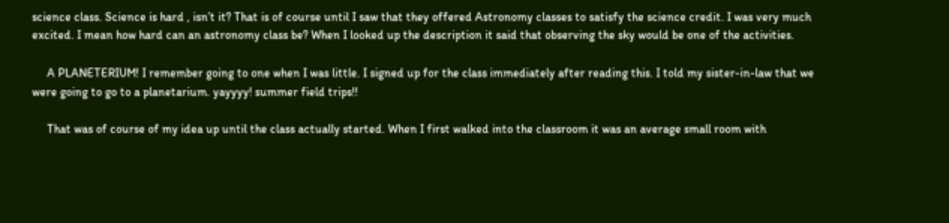science class. Science is hard , isn’t it? That is of course until I saw that they offered Astronomy classes to satisfy the science credit. I was very much excited. I mean how hard can an astronomy class be? When I looked up the description it said that observing the sky would be one of the activities.

     A PLANETERIUM! I remember going to one when I was little. I signed up for the class immediately after reading this. I told my sister-in-law that we were going to go to a planetarium. yayyyy! summer field trips!!

     That was of course of my idea up until the class actually started. When I first walked into the classroom it was an average small room with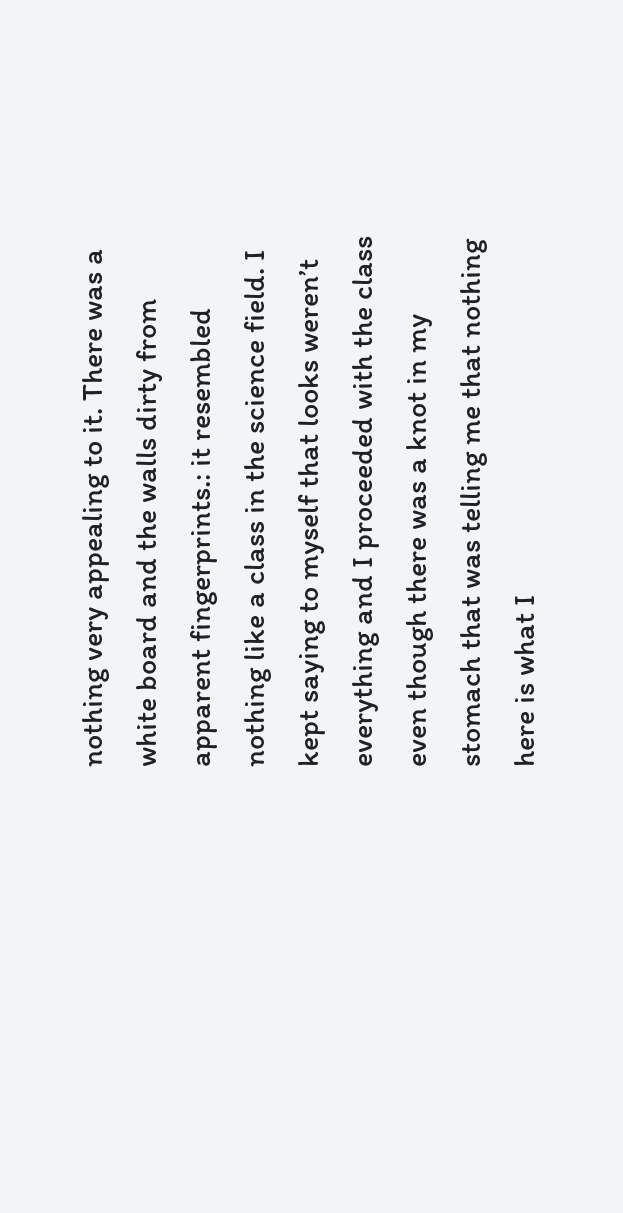nothing very appealing to it. There was a white board and the walls dirty from apparent fingerprints.: it resembled nothing like a class in the science field. I kept saying to myself that looks weren’t everything and I proceeded with the class even though there was a knot in my stomach that was telling me that nothing here is what I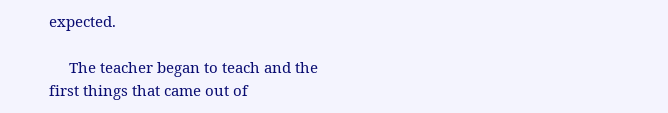expected.

     The teacher began to teach and the first things that came out of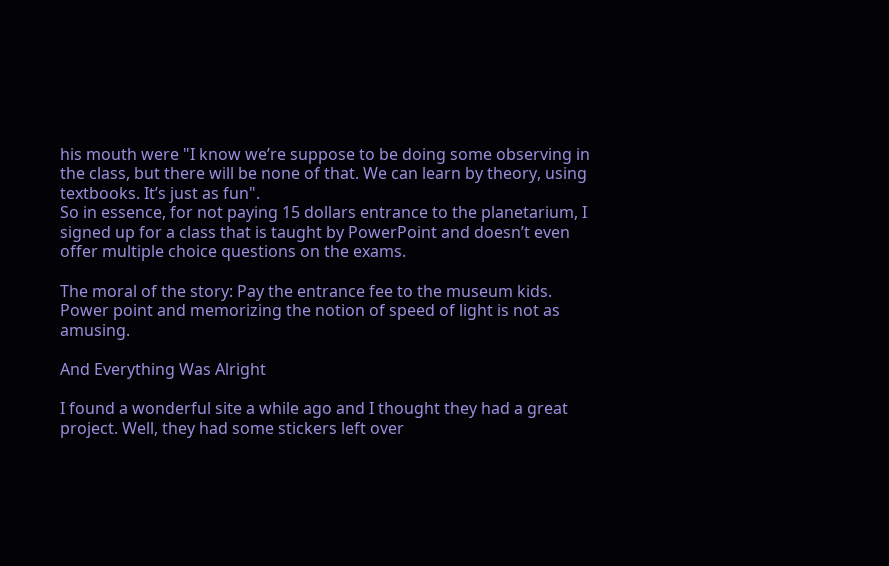his mouth were "I know we’re suppose to be doing some observing in the class, but there will be none of that. We can learn by theory, using textbooks. It’s just as fun".
So in essence, for not paying 15 dollars entrance to the planetarium, I signed up for a class that is taught by PowerPoint and doesn’t even offer multiple choice questions on the exams.

The moral of the story: Pay the entrance fee to the museum kids. Power point and memorizing the notion of speed of light is not as amusing.

And Everything Was Alright

I found a wonderful site a while ago and I thought they had a great project. Well, they had some stickers left over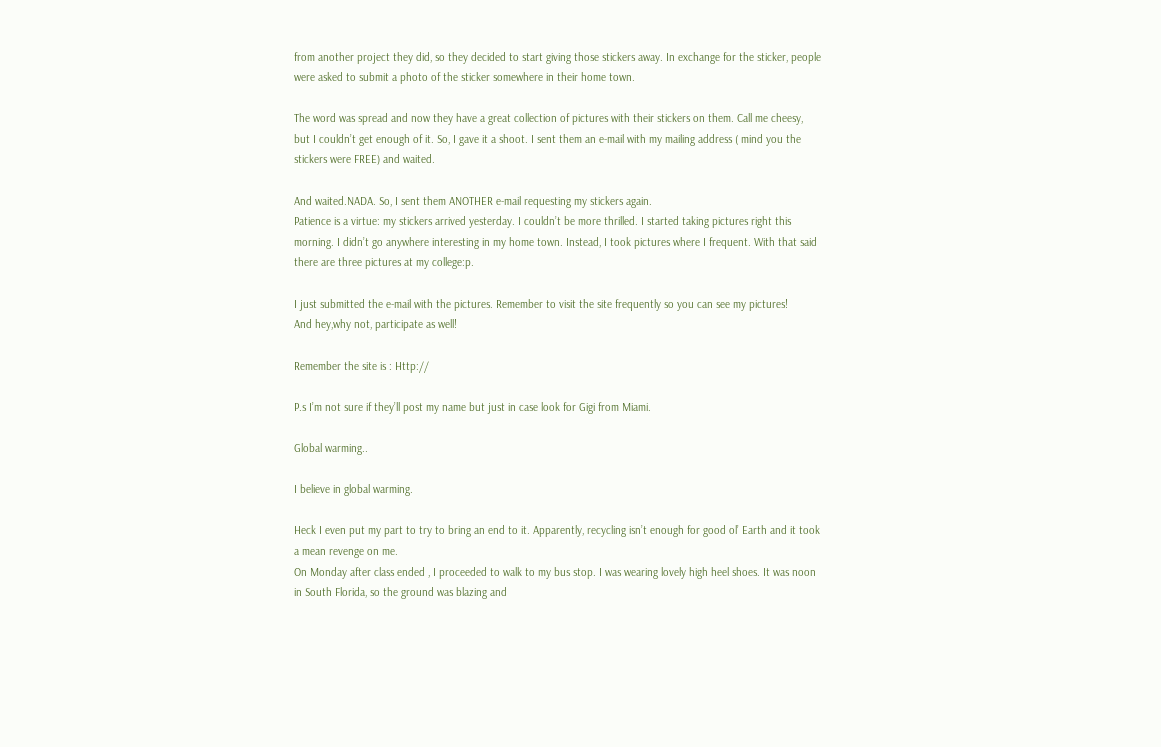from another project they did, so they decided to start giving those stickers away. In exchange for the sticker, people were asked to submit a photo of the sticker somewhere in their home town.

The word was spread and now they have a great collection of pictures with their stickers on them. Call me cheesy, but I couldn’t get enough of it. So, I gave it a shoot. I sent them an e-mail with my mailing address ( mind you the stickers were FREE) and waited.

And waited.NADA. So, I sent them ANOTHER e-mail requesting my stickers again.
Patience is a virtue: my stickers arrived yesterday. I couldn’t be more thrilled. I started taking pictures right this morning. I didn’t go anywhere interesting in my home town. Instead, I took pictures where I frequent. With that said there are three pictures at my college:p.

I just submitted the e-mail with the pictures. Remember to visit the site frequently so you can see my pictures!
And hey,why not, participate as well!

Remember the site is : Http://

P.s I’m not sure if they’ll post my name but just in case look for Gigi from Miami.

Global warming..

I believe in global warming.

Heck I even put my part to try to bring an end to it. Apparently, recycling isn’t enough for good ol’ Earth and it took a mean revenge on me.
On Monday after class ended , I proceeded to walk to my bus stop. I was wearing lovely high heel shoes. It was noon in South Florida, so the ground was blazing and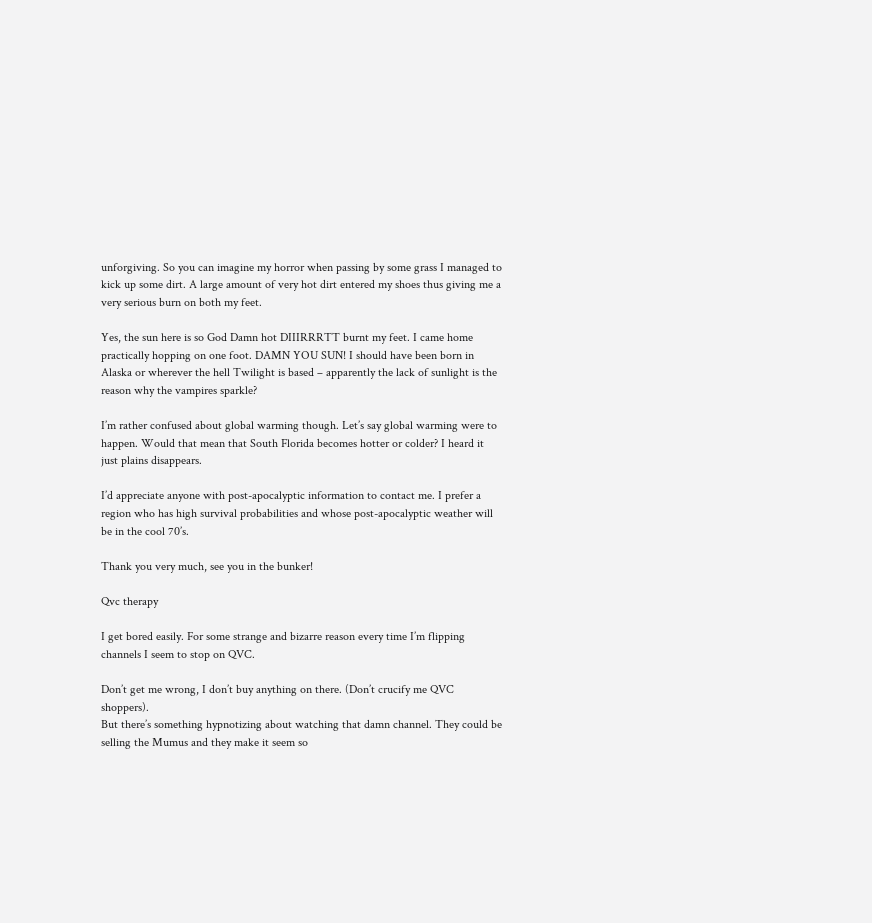unforgiving. So you can imagine my horror when passing by some grass I managed to kick up some dirt. A large amount of very hot dirt entered my shoes thus giving me a very serious burn on both my feet.

Yes, the sun here is so God Damn hot DIIIRRRTT burnt my feet. I came home practically hopping on one foot. DAMN YOU SUN! I should have been born in Alaska or wherever the hell Twilight is based – apparently the lack of sunlight is the reason why the vampires sparkle?

I’m rather confused about global warming though. Let’s say global warming were to happen. Would that mean that South Florida becomes hotter or colder? I heard it just plains disappears.

I’d appreciate anyone with post-apocalyptic information to contact me. I prefer a region who has high survival probabilities and whose post-apocalyptic weather will be in the cool 70’s.

Thank you very much, see you in the bunker!

Qvc therapy

I get bored easily. For some strange and bizarre reason every time I’m flipping channels I seem to stop on QVC.

Don’t get me wrong, I don’t buy anything on there. (Don’t crucify me QVC shoppers).
But there’s something hypnotizing about watching that damn channel. They could be selling the Mumus and they make it seem so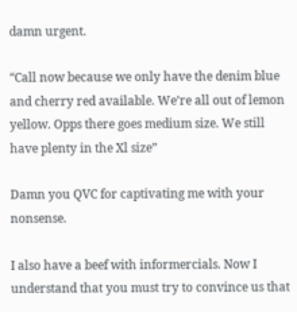damn urgent.

“Call now because we only have the denim blue and cherry red available. We’re all out of lemon yellow. Opps there goes medium size. We still have plenty in the Xl size”

Damn you QVC for captivating me with your nonsense.

I also have a beef with informercials. Now I understand that you must try to convince us that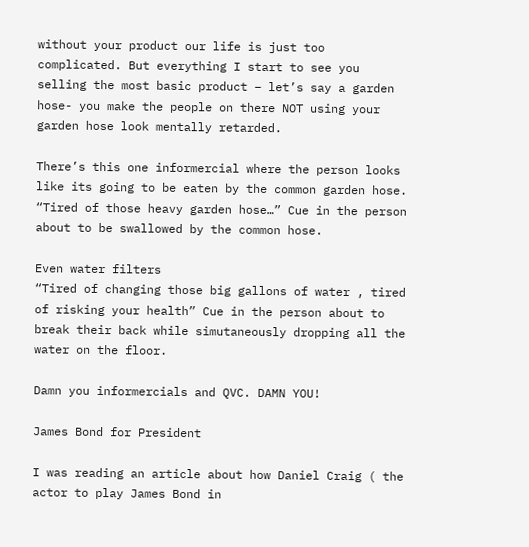without your product our life is just too complicated. But everything I start to see you selling the most basic product – let’s say a garden hose- you make the people on there NOT using your garden hose look mentally retarded.

There’s this one informercial where the person looks like its going to be eaten by the common garden hose.
“Tired of those heavy garden hose…” Cue in the person about to be swallowed by the common hose.

Even water filters
“Tired of changing those big gallons of water , tired of risking your health” Cue in the person about to break their back while simutaneously dropping all the water on the floor.

Damn you informercials and QVC. DAMN YOU!

James Bond for President

I was reading an article about how Daniel Craig ( the actor to play James Bond in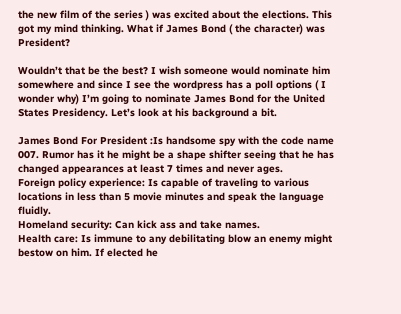the new film of the series ) was excited about the elections. This got my mind thinking. What if James Bond ( the character) was President?

Wouldn’t that be the best? I wish someone would nominate him somewhere and since I see the wordpress has a poll options ( I wonder why) I’m going to nominate James Bond for the United States Presidency. Let’s look at his background a bit.

James Bond For President :Is handsome spy with the code name 007. Rumor has it he might be a shape shifter seeing that he has changed appearances at least 7 times and never ages.
Foreign policy experience: Is capable of traveling to various locations in less than 5 movie minutes and speak the language fluidly.
Homeland security: Can kick ass and take names.
Health care: Is immune to any debilitating blow an enemy might bestow on him. If elected he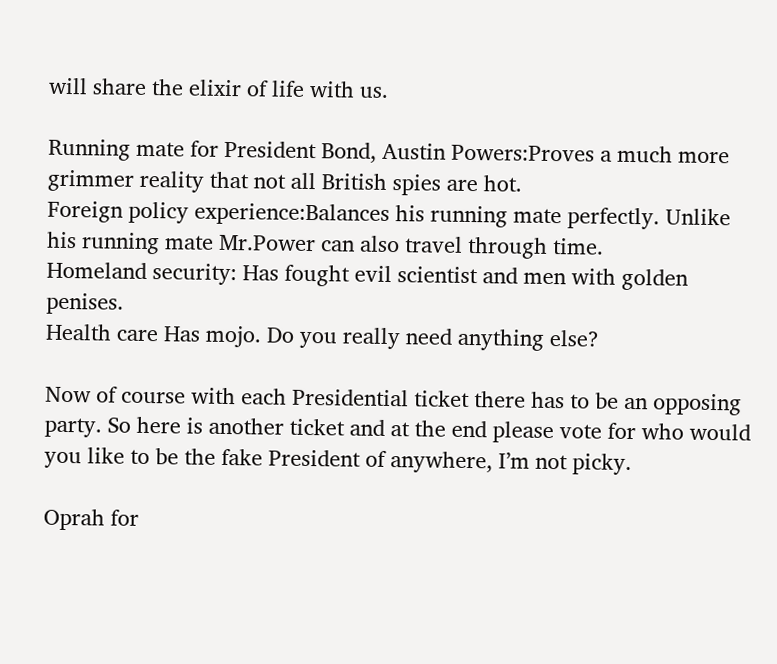will share the elixir of life with us.

Running mate for President Bond, Austin Powers:Proves a much more grimmer reality that not all British spies are hot.
Foreign policy experience:Balances his running mate perfectly. Unlike his running mate Mr.Power can also travel through time.
Homeland security: Has fought evil scientist and men with golden penises.
Health care Has mojo. Do you really need anything else?

Now of course with each Presidential ticket there has to be an opposing party. So here is another ticket and at the end please vote for who would you like to be the fake President of anywhere, I’m not picky.

Oprah for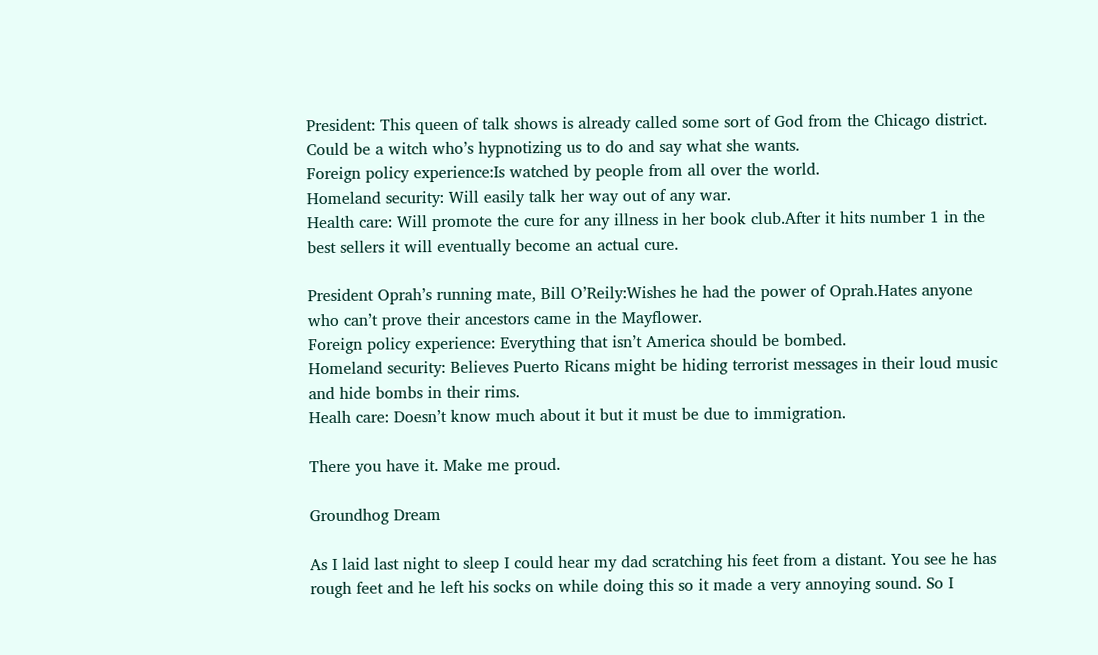President: This queen of talk shows is already called some sort of God from the Chicago district. Could be a witch who’s hypnotizing us to do and say what she wants.
Foreign policy experience:Is watched by people from all over the world.
Homeland security: Will easily talk her way out of any war.
Health care: Will promote the cure for any illness in her book club.After it hits number 1 in the best sellers it will eventually become an actual cure.

President Oprah’s running mate, Bill O’Reily:Wishes he had the power of Oprah.Hates anyone who can’t prove their ancestors came in the Mayflower.
Foreign policy experience: Everything that isn’t America should be bombed.
Homeland security: Believes Puerto Ricans might be hiding terrorist messages in their loud music and hide bombs in their rims.
Healh care: Doesn’t know much about it but it must be due to immigration.

There you have it. Make me proud.

Groundhog Dream

As I laid last night to sleep I could hear my dad scratching his feet from a distant. You see he has rough feet and he left his socks on while doing this so it made a very annoying sound. So I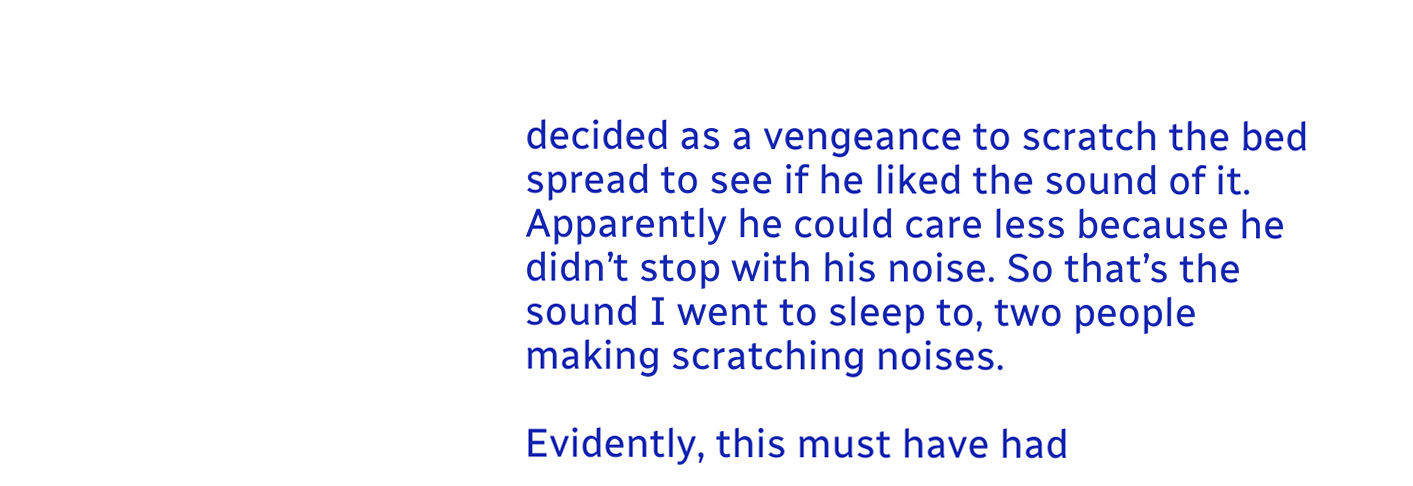decided as a vengeance to scratch the bed spread to see if he liked the sound of it. Apparently he could care less because he didn’t stop with his noise. So that’s the sound I went to sleep to, two people making scratching noises.

Evidently, this must have had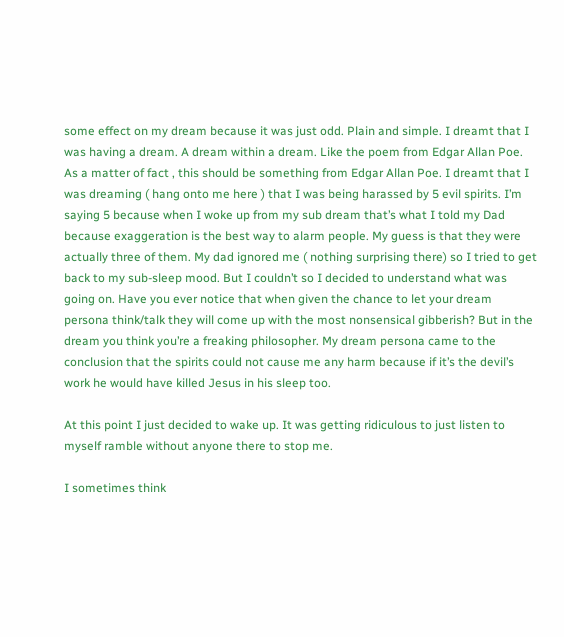some effect on my dream because it was just odd. Plain and simple. I dreamt that I was having a dream. A dream within a dream. Like the poem from Edgar Allan Poe. As a matter of fact , this should be something from Edgar Allan Poe. I dreamt that I was dreaming ( hang onto me here ) that I was being harassed by 5 evil spirits. I’m saying 5 because when I woke up from my sub dream that’s what I told my Dad because exaggeration is the best way to alarm people. My guess is that they were actually three of them. My dad ignored me ( nothing surprising there) so I tried to get back to my sub-sleep mood. But I couldn’t so I decided to understand what was going on. Have you ever notice that when given the chance to let your dream persona think/talk they will come up with the most nonsensical gibberish? But in the dream you think you’re a freaking philosopher. My dream persona came to the conclusion that the spirits could not cause me any harm because if it’s the devil’s work he would have killed Jesus in his sleep too.

At this point I just decided to wake up. It was getting ridiculous to just listen to myself ramble without anyone there to stop me.

I sometimes think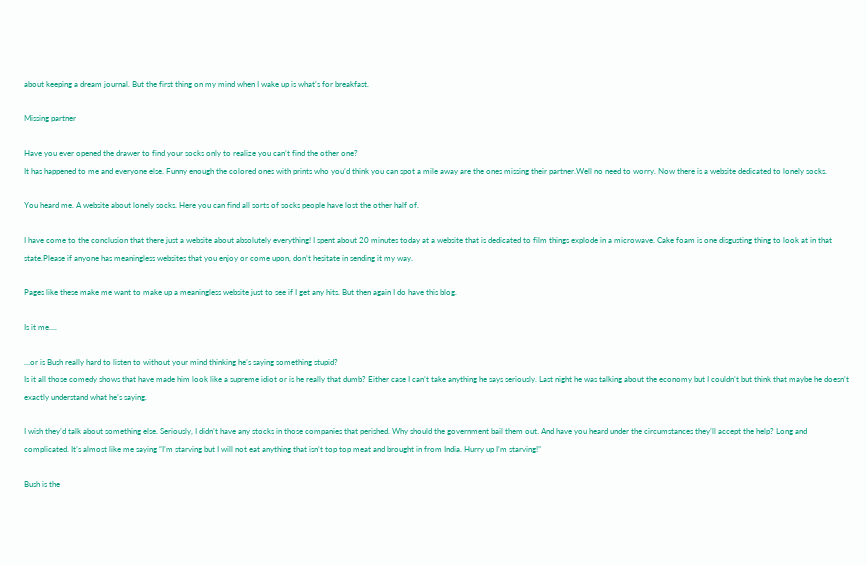about keeping a dream journal. But the first thing on my mind when I wake up is what’s for breakfast.

Missing partner

Have you ever opened the drawer to find your socks only to realize you can’t find the other one?
It has happened to me and everyone else. Funny enough the colored ones with prints who you’d think you can spot a mile away are the ones missing their partner.Well no need to worry. Now there is a website dedicated to lonely socks.

You heard me. A website about lonely socks. Here you can find all sorts of socks people have lost the other half of.

I have come to the conclusion that there just a website about absolutely everything! I spent about 20 minutes today at a website that is dedicated to film things explode in a microwave. Cake foam is one disgusting thing to look at in that state.Please if anyone has meaningless websites that you enjoy or come upon, don’t hesitate in sending it my way.

Pages like these make me want to make up a meaningless website just to see if I get any hits. But then again I do have this blog.

Is it me….

…or is Bush really hard to listen to without your mind thinking he’s saying something stupid?
Is it all those comedy shows that have made him look like a supreme idiot or is he really that dumb? Either case I can’t take anything he says seriously. Last night he was talking about the economy but I couldn’t but think that maybe he doesn’t exactly understand what he’s saying.

I wish they’d talk about something else. Seriously, I didn’t have any stocks in those companies that perished. Why should the government bail them out. And have you heard under the circumstances they’ll accept the help? Long and complicated. It’s almost like me saying “I’m starving but I will not eat anything that isn’t top top meat and brought in from India. Hurry up I’m starving!”

Bush is the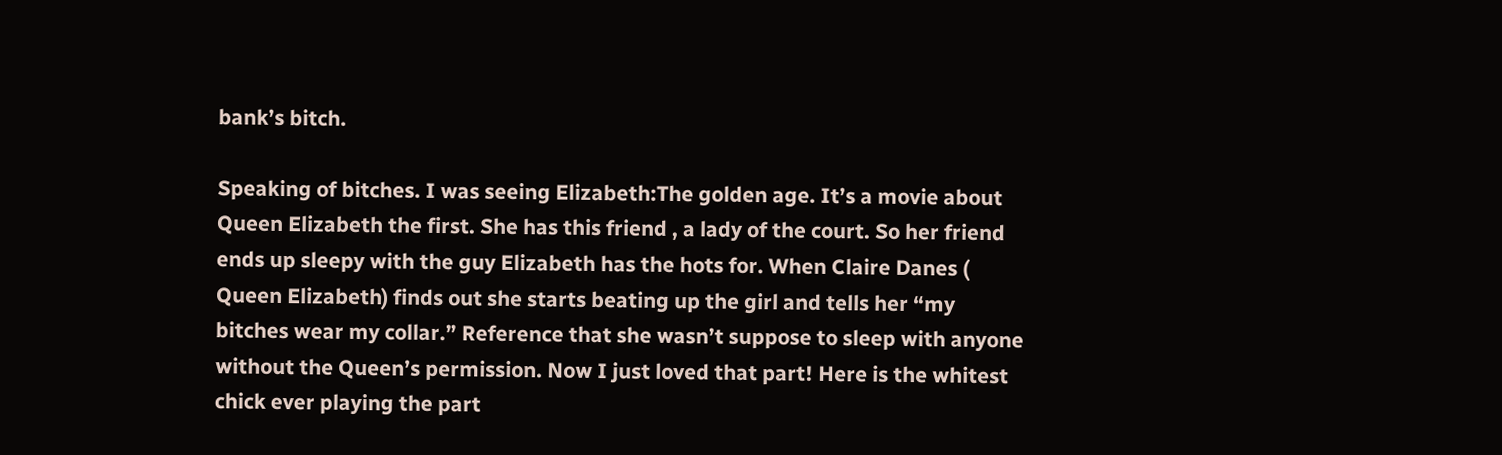bank’s bitch.

Speaking of bitches. I was seeing Elizabeth:The golden age. It’s a movie about Queen Elizabeth the first. She has this friend , a lady of the court. So her friend ends up sleepy with the guy Elizabeth has the hots for. When Claire Danes ( Queen Elizabeth) finds out she starts beating up the girl and tells her “my bitches wear my collar.” Reference that she wasn’t suppose to sleep with anyone without the Queen’s permission. Now I just loved that part! Here is the whitest chick ever playing the part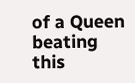of a Queen beating this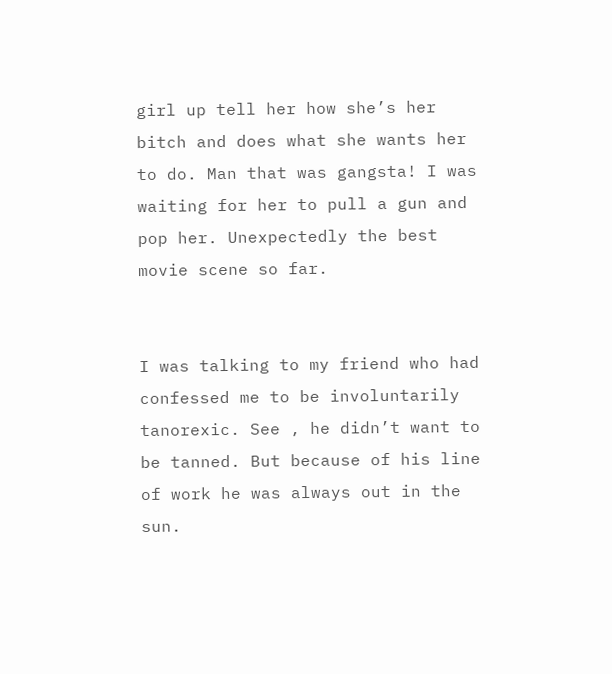girl up tell her how she’s her bitch and does what she wants her to do. Man that was gangsta! I was waiting for her to pull a gun and pop her. Unexpectedly the best movie scene so far.


I was talking to my friend who had confessed me to be involuntarily tanorexic. See , he didn’t want to be tanned. But because of his line of work he was always out in the sun.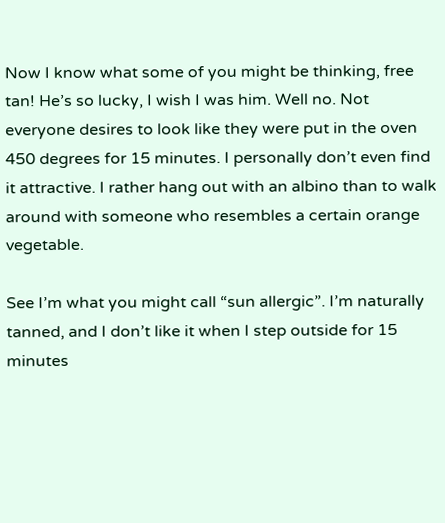Now I know what some of you might be thinking, free tan! He’s so lucky, I wish I was him. Well no. Not everyone desires to look like they were put in the oven 450 degrees for 15 minutes. I personally don’t even find it attractive. I rather hang out with an albino than to walk around with someone who resembles a certain orange vegetable.

See I’m what you might call “sun allergic”. I’m naturally tanned, and I don’t like it when I step outside for 15 minutes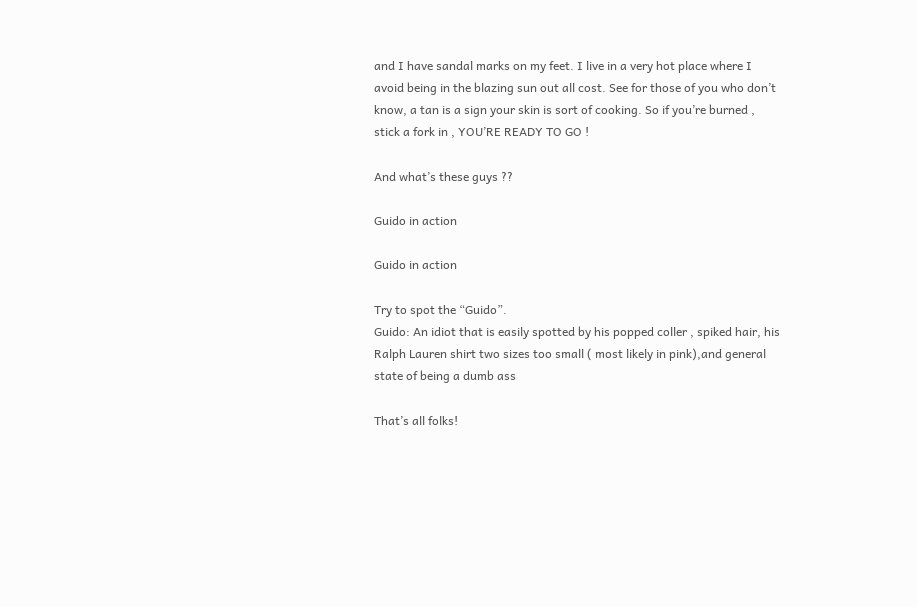and I have sandal marks on my feet. I live in a very hot place where I avoid being in the blazing sun out all cost. See for those of you who don’t know, a tan is a sign your skin is sort of cooking. So if you’re burned , stick a fork in , YOU’RE READY TO GO !

And what’s these guys ??

Guido in action

Guido in action

Try to spot the “Guido”.
Guido: An idiot that is easily spotted by his popped coller , spiked hair, his Ralph Lauren shirt two sizes too small ( most likely in pink),and general state of being a dumb ass

That’s all folks!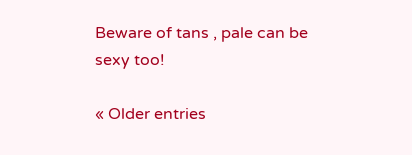Beware of tans , pale can be sexy too!

« Older entries